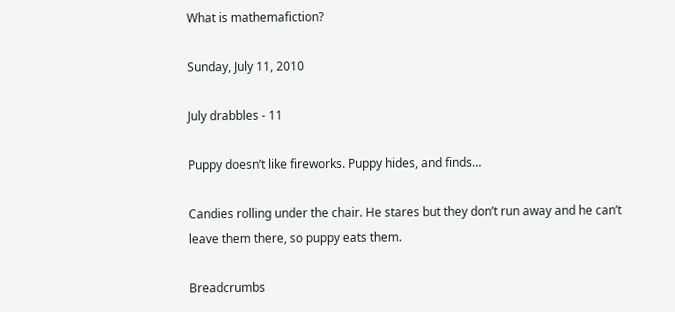What is mathemafiction?

Sunday, July 11, 2010

July drabbles - 11

Puppy doesn’t like fireworks. Puppy hides, and finds…

Candies rolling under the chair. He stares but they don’t run away and he can’t leave them there, so puppy eats them.

Breadcrumbs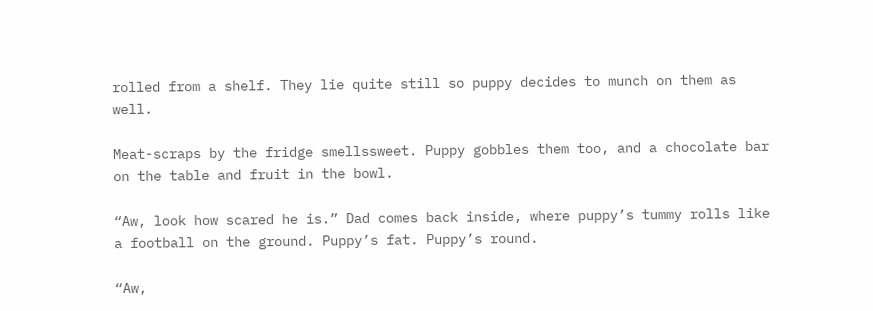rolled from a shelf. They lie quite still so puppy decides to munch on them as well.

Meat-scraps by the fridge smellssweet. Puppy gobbles them too, and a chocolate bar on the table and fruit in the bowl.

“Aw, look how scared he is.” Dad comes back inside, where puppy’s tummy rolls like a football on the ground. Puppy’s fat. Puppy’s round.

“Aw,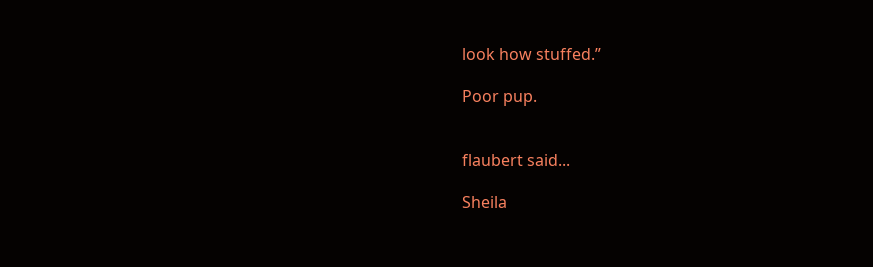look how stuffed.”

Poor pup.


flaubert said...

Sheila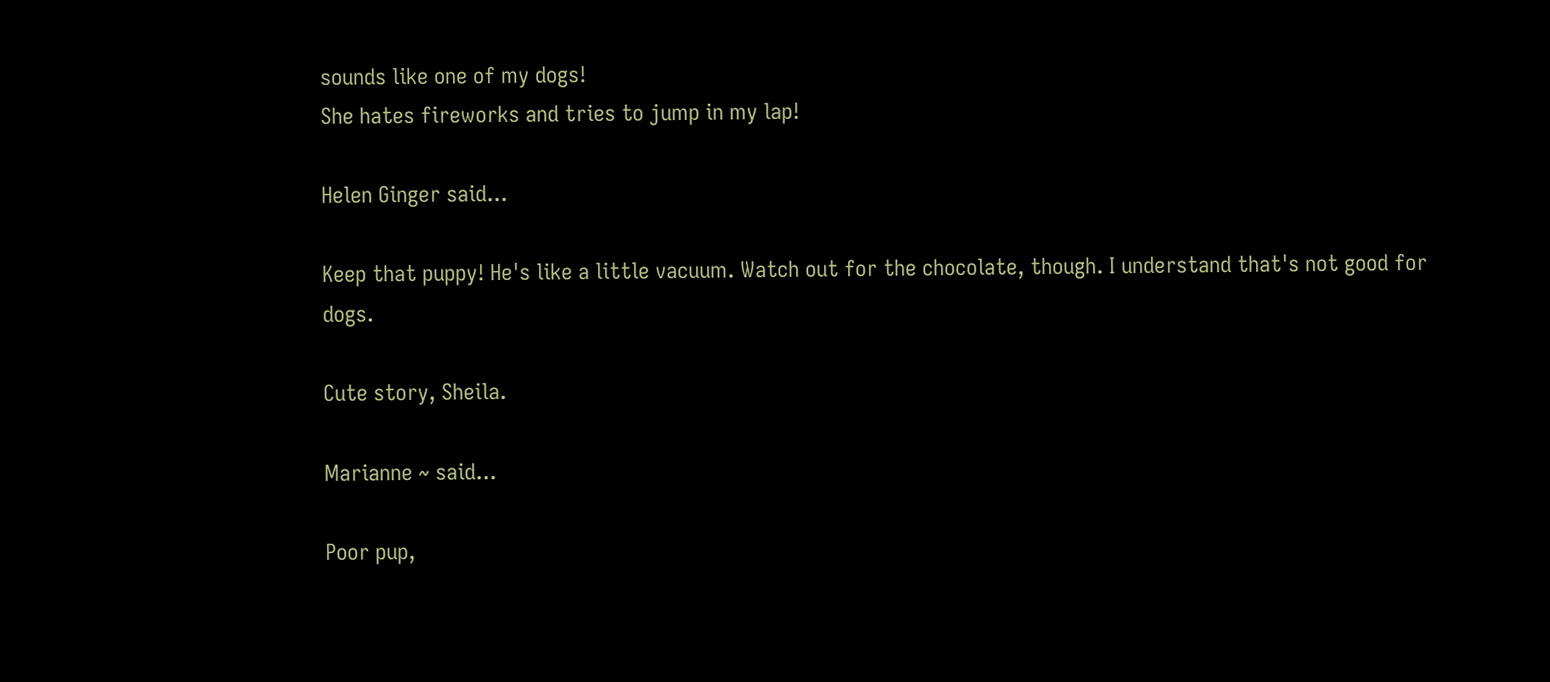sounds like one of my dogs!
She hates fireworks and tries to jump in my lap!

Helen Ginger said...

Keep that puppy! He's like a little vacuum. Watch out for the chocolate, though. I understand that's not good for dogs.

Cute story, Sheila.

Marianne ~ said...

Poor pup,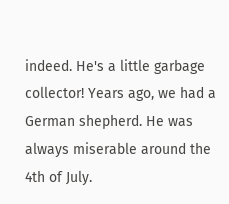indeed. He's a little garbage collector! Years ago, we had a German shepherd. He was always miserable around the 4th of July.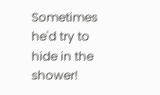Sometimes he'd try to hide in the shower!